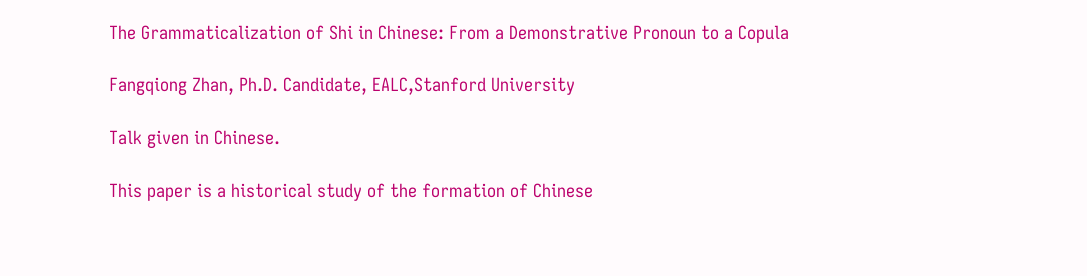The Grammaticalization of Shi in Chinese: From a Demonstrative Pronoun to a Copula

Fangqiong Zhan, Ph.D. Candidate, EALC,Stanford University

Talk given in Chinese.

This paper is a historical study of the formation of Chinese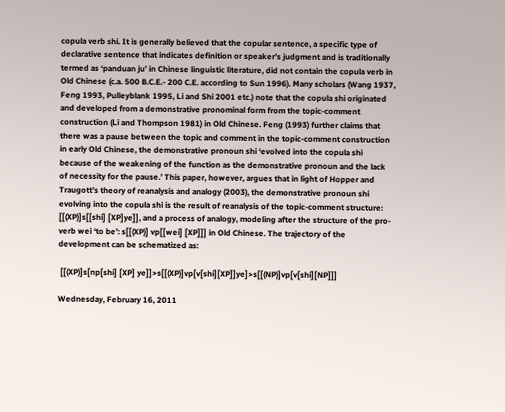copula verb shi. It is generally believed that the copular sentence, a specific type of declarative sentence that indicates definition or speaker’s judgment and is traditionally termed as ‘panduan ju’ in Chinese linguistic literature, did not contain the copula verb in Old Chinese (c.a. 500 B.C.E.- 200 C.E. according to Sun 1996). Many scholars (Wang 1937, Feng 1993, Pulleyblank 1995, Li and Shi 2001 etc.) note that the copula shi originated and developed from a demonstrative pronominal form from the topic-comment construction (Li and Thompson 1981) in Old Chinese. Feng (1993) further claims that there was a pause between the topic and comment in the topic-comment construction in early Old Chinese, the demonstrative pronoun shi ‘evolved into the copula shi because of the weakening of the function as the demonstrative pronoun and the lack of necessity for the pause.’ This paper, however, argues that in light of Hopper and Traugott’s theory of reanalysis and analogy (2003), the demonstrative pronoun shi evolving into the copula shi is the result of reanalysis of the topic-comment structure: [[(XP)]s[[shi] [XP]ye]], and a process of analogy, modeling after the structure of the pro-verb wei ‘to be’: s[[(XP)] vp[[wei] [XP]]] in Old Chinese. The trajectory of the development can be schematized as:

 [[(XP)]s[np[shi] [XP] ye]]>s[[(XP)]vp[v[shi][XP]]ye]>s[[(NP)]vp[v[shi][NP]]]

Wednesday, February 16, 2011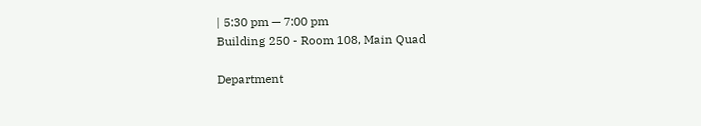| 5:30 pm — 7:00 pm
Building 250 - Room 108, Main Quad

Department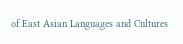of East Asian Languages and Cultures